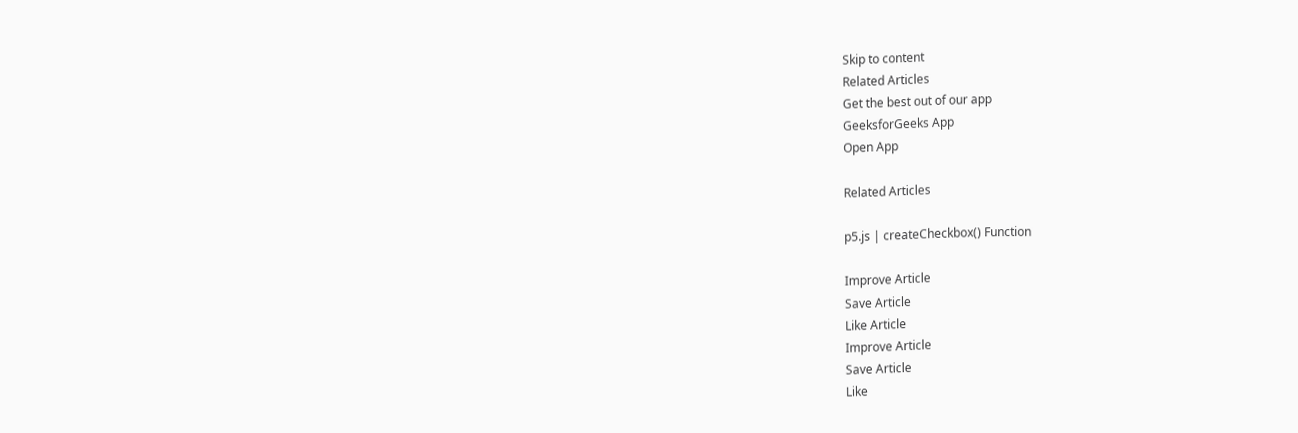Skip to content
Related Articles
Get the best out of our app
GeeksforGeeks App
Open App

Related Articles

p5.js | createCheckbox() Function

Improve Article
Save Article
Like Article
Improve Article
Save Article
Like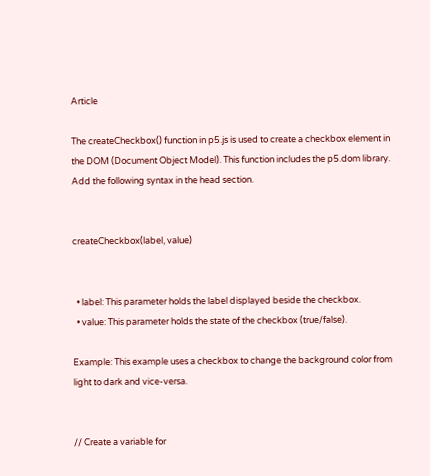Article

The createCheckbox() function in p5.js is used to create a checkbox element in the DOM (Document Object Model). This function includes the p5.dom library. Add the following syntax in the head section.


createCheckbox(label, value)


  • label: This parameter holds the label displayed beside the checkbox.
  • value: This parameter holds the state of the checkbox (true/false).

Example: This example uses a checkbox to change the background color from light to dark and vice-versa.


// Create a variable for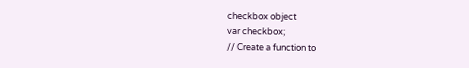checkbox object
var checkbox;
// Create a function to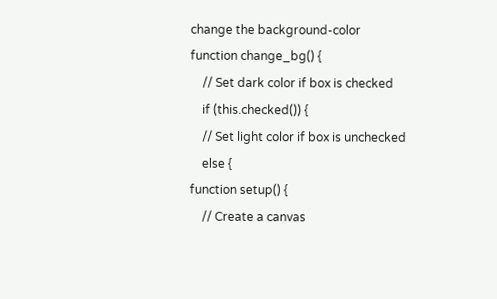change the background-color
function change_bg() {
    // Set dark color if box is checked
    if (this.checked()) {
    // Set light color if box is unchecked
    else {
function setup() {
    // Create a canvas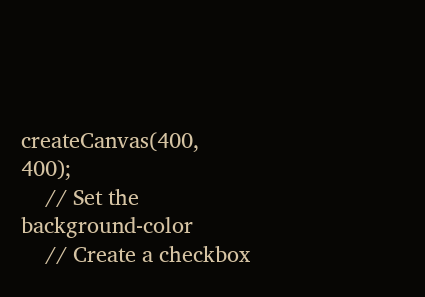createCanvas(400, 400);
    // Set the background-color
    // Create a checkbox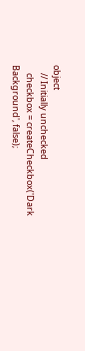object
    // Initially unchecked
    checkbox = createCheckbox('Dark Background', false);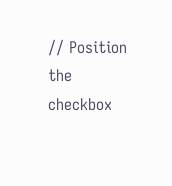// Position the checkbox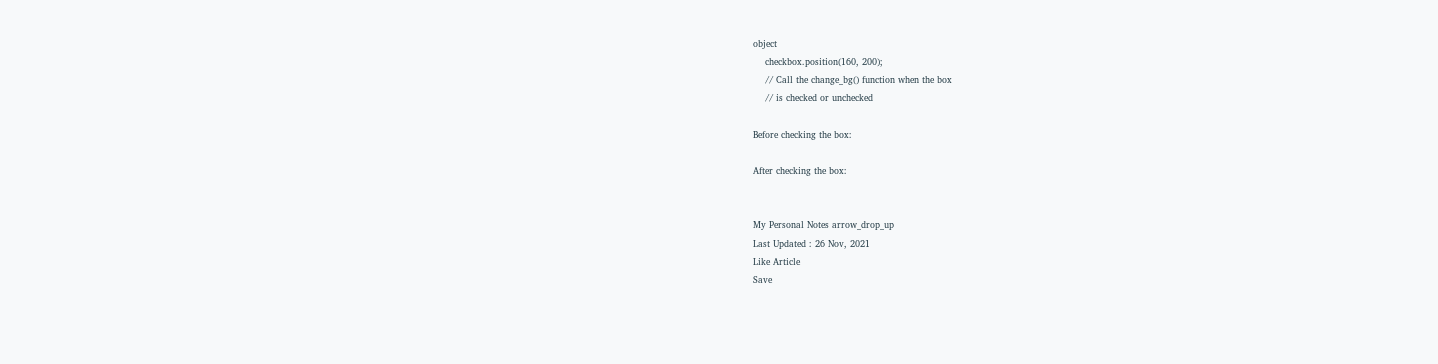object
    checkbox.position(160, 200);
    // Call the change_bg() function when the box
    // is checked or unchecked

Before checking the box:

After checking the box:


My Personal Notes arrow_drop_up
Last Updated : 26 Nov, 2021
Like Article
Save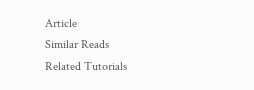Article
Similar Reads
Related Tutorials